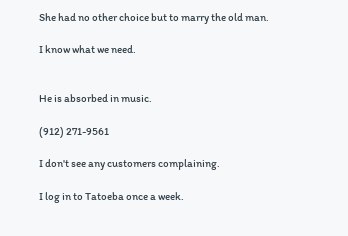She had no other choice but to marry the old man.

I know what we need.


He is absorbed in music.

(912) 271-9561

I don't see any customers complaining.

I log in to Tatoeba once a week.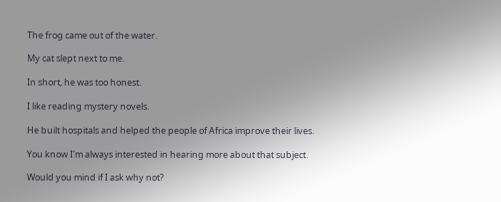The frog came out of the water.

My cat slept next to me.

In short, he was too honest.

I like reading mystery novels.

He built hospitals and helped the people of Africa improve their lives.

You know I'm always interested in hearing more about that subject.

Would you mind if I ask why not?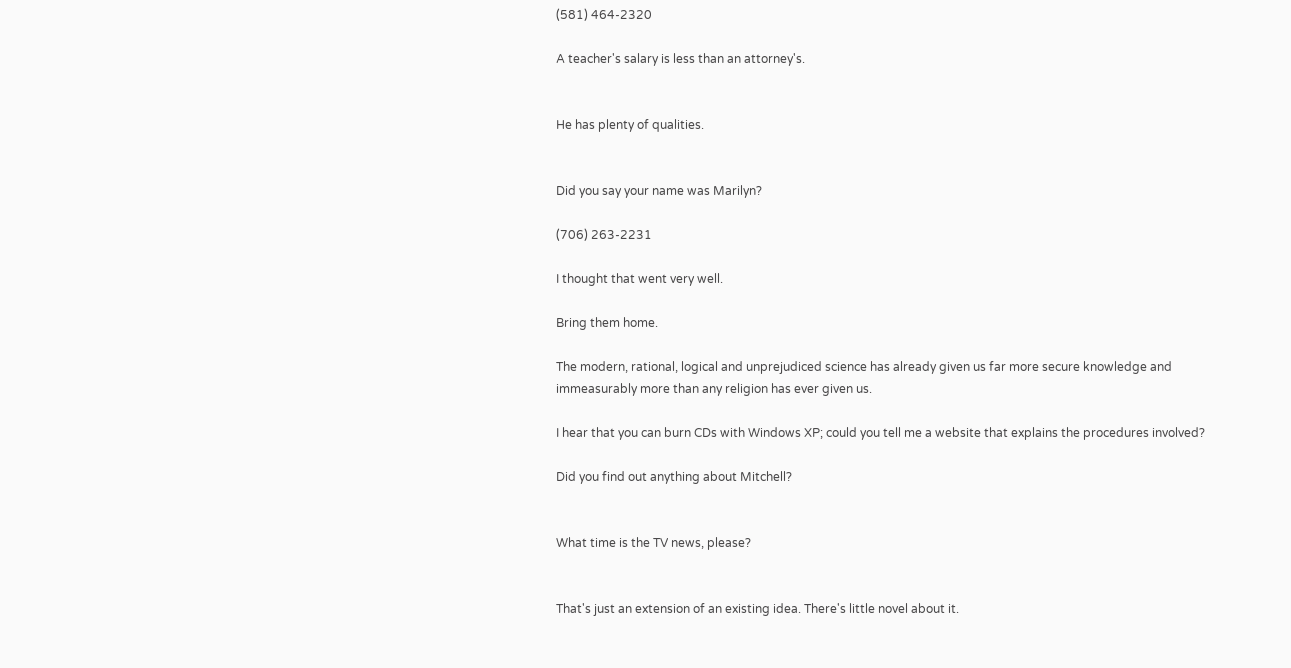(581) 464-2320

A teacher's salary is less than an attorney's.


He has plenty of qualities.


Did you say your name was Marilyn?

(706) 263-2231

I thought that went very well.

Bring them home.

The modern, rational, logical and unprejudiced science has already given us far more secure knowledge and immeasurably more than any religion has ever given us.

I hear that you can burn CDs with Windows XP; could you tell me a website that explains the procedures involved?

Did you find out anything about Mitchell?


What time is the TV news, please?


That's just an extension of an existing idea. There's little novel about it.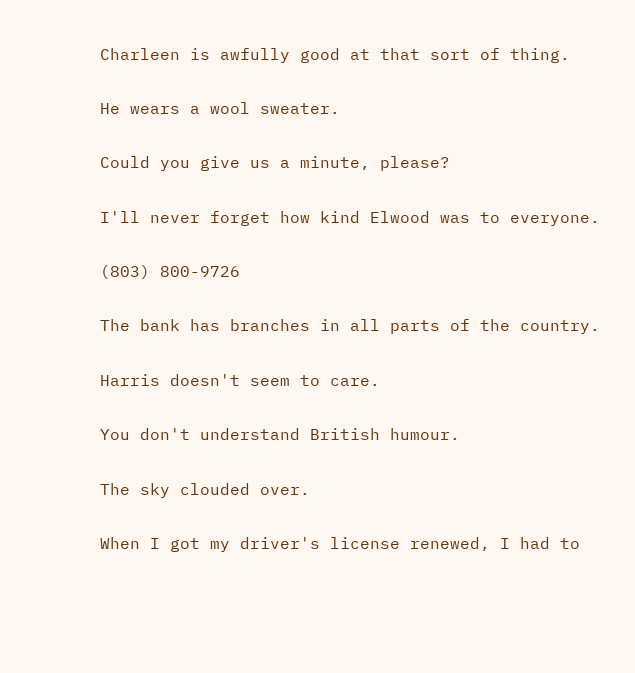Charleen is awfully good at that sort of thing.

He wears a wool sweater.

Could you give us a minute, please?

I'll never forget how kind Elwood was to everyone.

(803) 800-9726

The bank has branches in all parts of the country.

Harris doesn't seem to care.

You don't understand British humour.

The sky clouded over.

When I got my driver's license renewed, I had to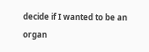decide if I wanted to be an organ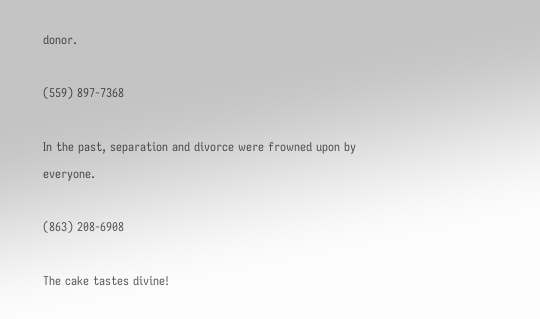donor.

(559) 897-7368

In the past, separation and divorce were frowned upon by everyone.

(863) 208-6908

The cake tastes divine!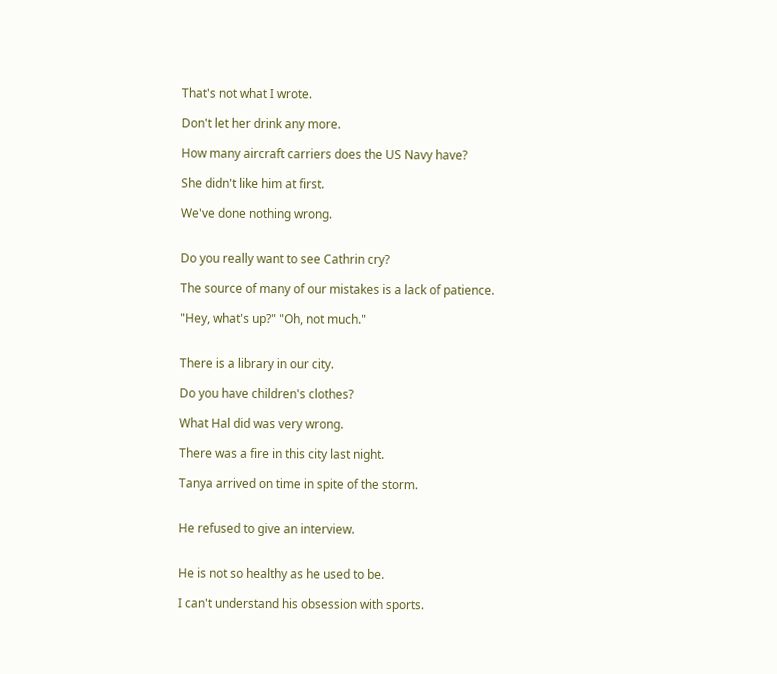That's not what I wrote.

Don't let her drink any more.

How many aircraft carriers does the US Navy have?

She didn't like him at first.

We've done nothing wrong.


Do you really want to see Cathrin cry?

The source of many of our mistakes is a lack of patience.

"Hey, what's up?" "Oh, not much."


There is a library in our city.

Do you have children's clothes?

What Hal did was very wrong.

There was a fire in this city last night.

Tanya arrived on time in spite of the storm.


He refused to give an interview.


He is not so healthy as he used to be.

I can't understand his obsession with sports.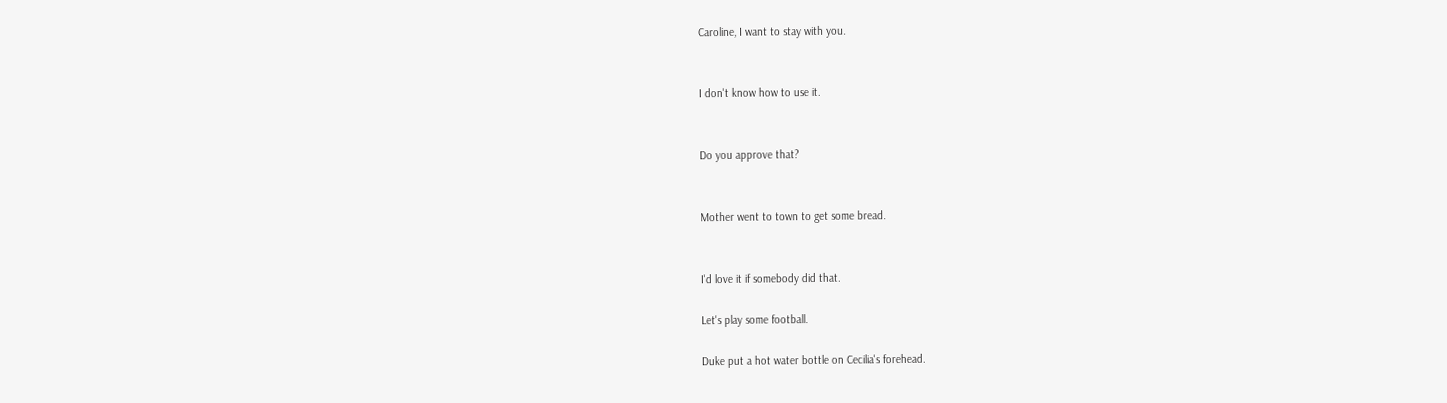Caroline, I want to stay with you.


I don't know how to use it.


Do you approve that?


Mother went to town to get some bread.


I'd love it if somebody did that.

Let's play some football.

Duke put a hot water bottle on Cecilia's forehead.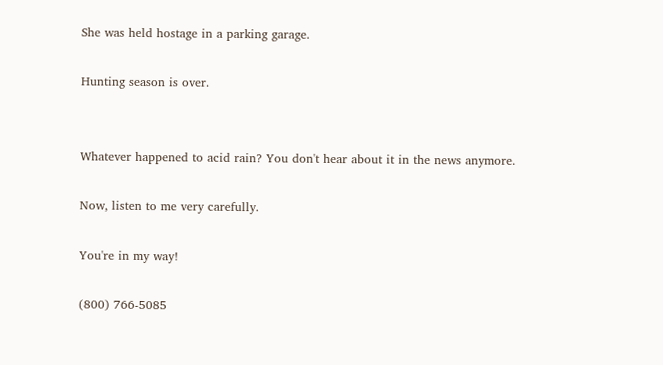She was held hostage in a parking garage.

Hunting season is over.


Whatever happened to acid rain? You don't hear about it in the news anymore.

Now, listen to me very carefully.

You're in my way!

(800) 766-5085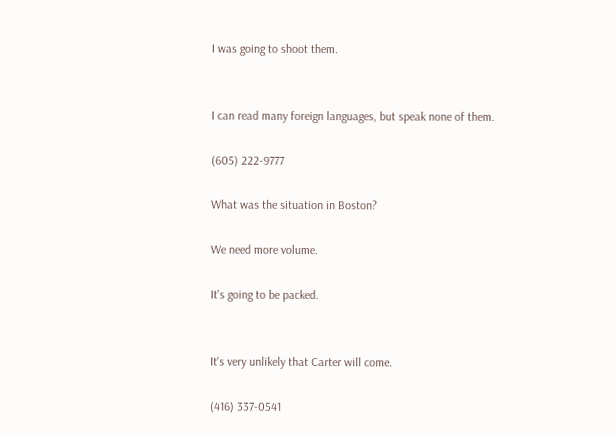I was going to shoot them.


I can read many foreign languages, but speak none of them.

(605) 222-9777

What was the situation in Boston?

We need more volume.

It's going to be packed.


It's very unlikely that Carter will come.

(416) 337-0541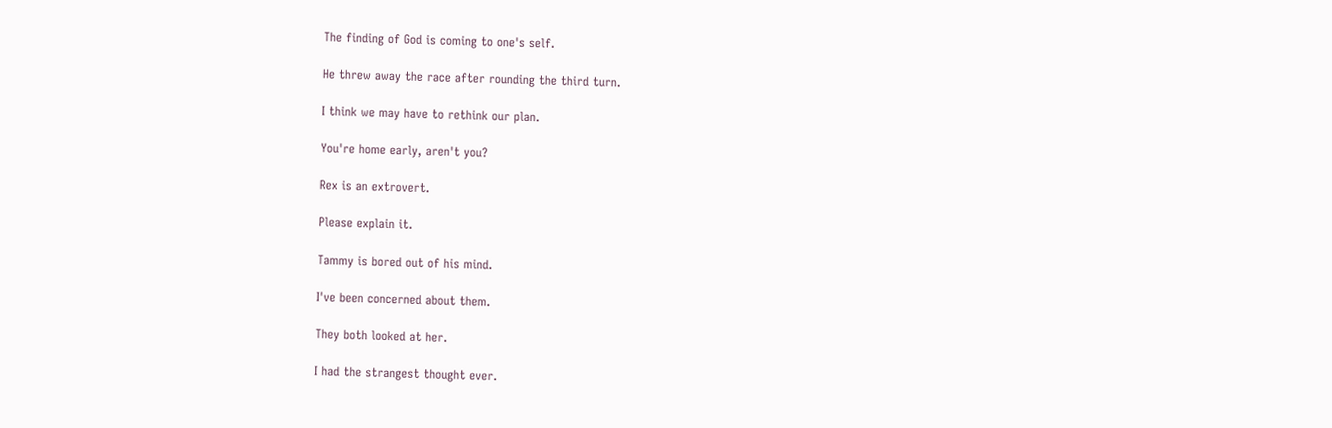The finding of God is coming to one's self.

He threw away the race after rounding the third turn.

I think we may have to rethink our plan.

You're home early, aren't you?

Rex is an extrovert.

Please explain it.

Tammy is bored out of his mind.

I've been concerned about them.

They both looked at her.

I had the strangest thought ever.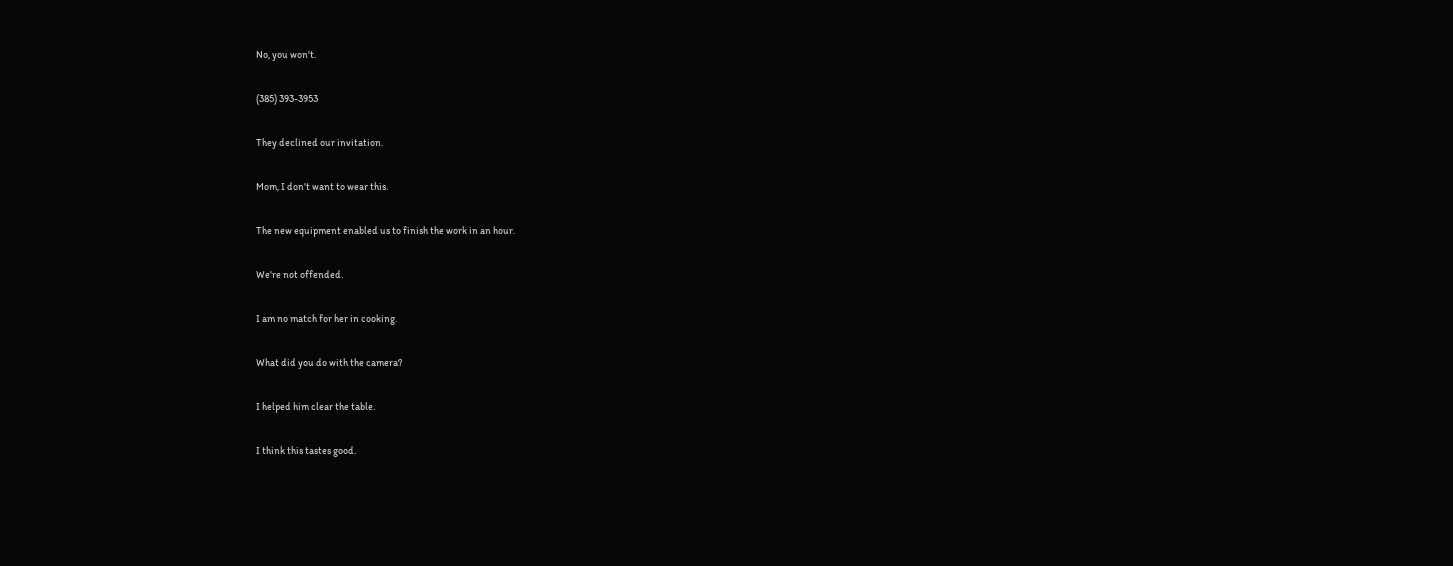No, you won't.

(385) 393-3953

They declined our invitation.

Mom, I don't want to wear this.

The new equipment enabled us to finish the work in an hour.

We're not offended.

I am no match for her in cooking.

What did you do with the camera?

I helped him clear the table.

I think this tastes good.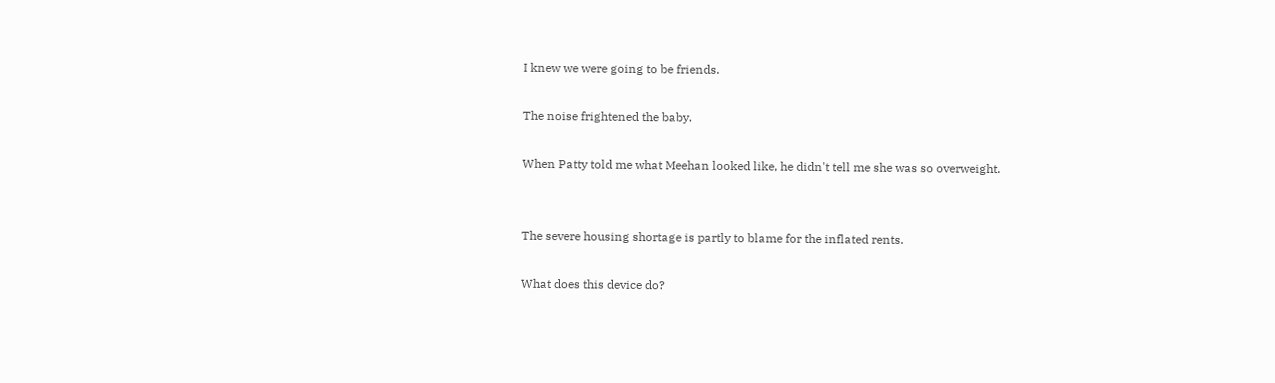I knew we were going to be friends.

The noise frightened the baby.

When Patty told me what Meehan looked like, he didn't tell me she was so overweight.


The severe housing shortage is partly to blame for the inflated rents.

What does this device do?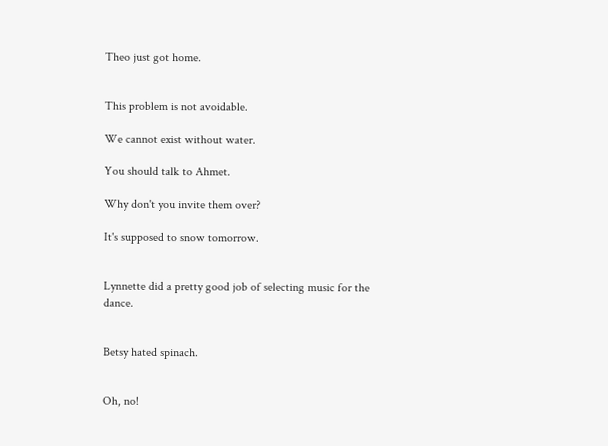Theo just got home.


This problem is not avoidable.

We cannot exist without water.

You should talk to Ahmet.

Why don't you invite them over?

It's supposed to snow tomorrow.


Lynnette did a pretty good job of selecting music for the dance.


Betsy hated spinach.


Oh, no!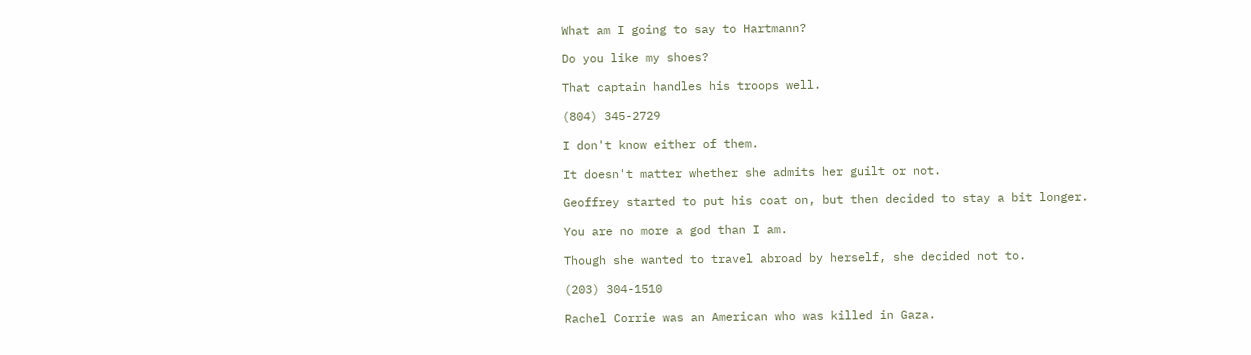What am I going to say to Hartmann?

Do you like my shoes?

That captain handles his troops well.

(804) 345-2729

I don't know either of them.

It doesn't matter whether she admits her guilt or not.

Geoffrey started to put his coat on, but then decided to stay a bit longer.

You are no more a god than I am.

Though she wanted to travel abroad by herself, she decided not to.

(203) 304-1510

Rachel Corrie was an American who was killed in Gaza.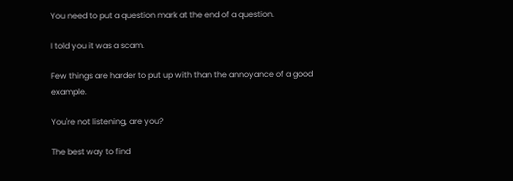You need to put a question mark at the end of a question.

I told you it was a scam.

Few things are harder to put up with than the annoyance of a good example.

You're not listening, are you?

The best way to find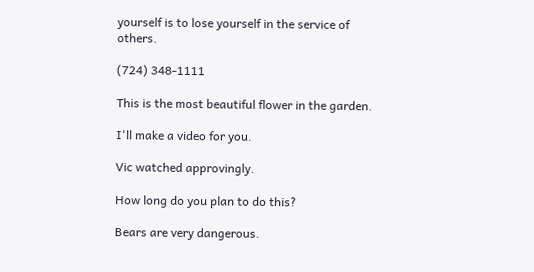yourself is to lose yourself in the service of others.

(724) 348-1111

This is the most beautiful flower in the garden.

I'll make a video for you.

Vic watched approvingly.

How long do you plan to do this?

Bears are very dangerous.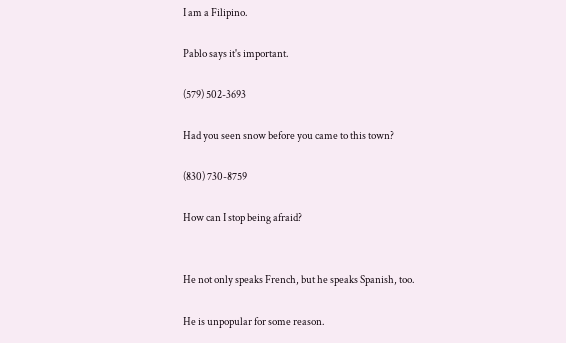I am a Filipino.

Pablo says it's important.

(579) 502-3693

Had you seen snow before you came to this town?

(830) 730-8759

How can I stop being afraid?


He not only speaks French, but he speaks Spanish, too.

He is unpopular for some reason.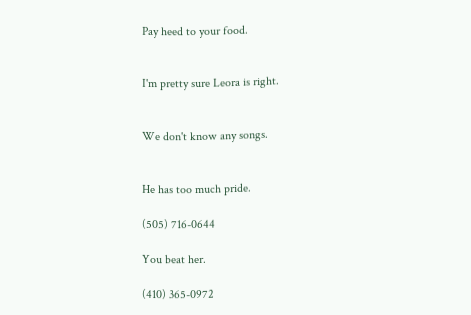Pay heed to your food.


I'm pretty sure Leora is right.


We don't know any songs.


He has too much pride.

(505) 716-0644

You beat her.

(410) 365-0972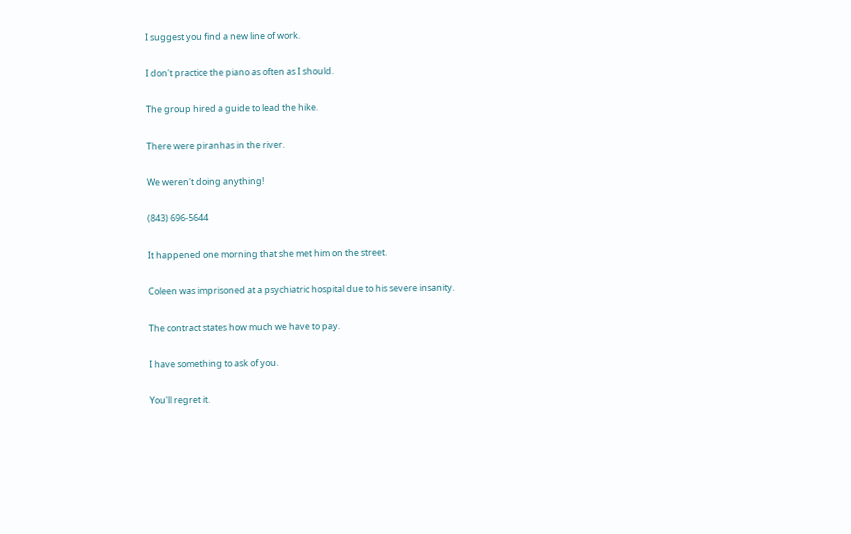I suggest you find a new line of work.

I don't practice the piano as often as I should.

The group hired a guide to lead the hike.

There were piranhas in the river.

We weren't doing anything!

(843) 696-5644

It happened one morning that she met him on the street.

Coleen was imprisoned at a psychiatric hospital due to his severe insanity.

The contract states how much we have to pay.

I have something to ask of you.

You'll regret it.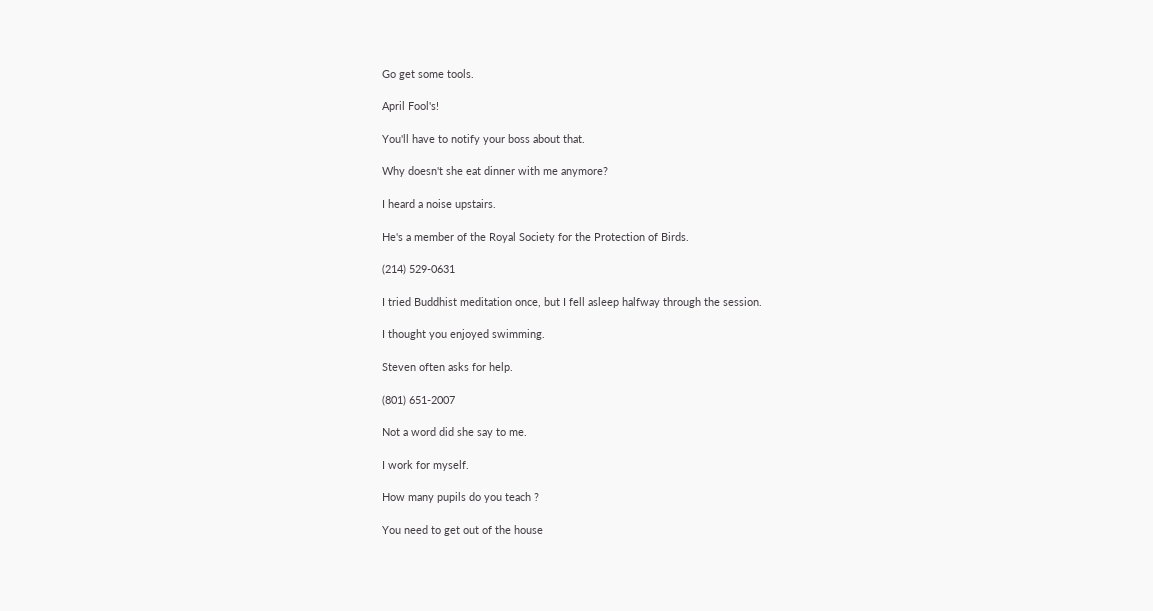Go get some tools.

April Fool's!

You'll have to notify your boss about that.

Why doesn't she eat dinner with me anymore?

I heard a noise upstairs.

He's a member of the Royal Society for the Protection of Birds.

(214) 529-0631

I tried Buddhist meditation once, but I fell asleep halfway through the session.

I thought you enjoyed swimming.

Steven often asks for help.

(801) 651-2007

Not a word did she say to me.

I work for myself.

How many pupils do you teach ?

You need to get out of the house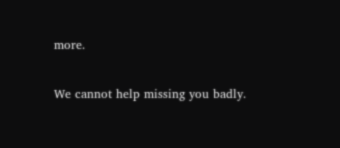more.

We cannot help missing you badly.